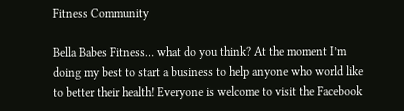Fitness Community

Bella Babes Fitness… what do you think? At the moment I’m doing my best to start a business to help anyone who world like to better their health! Everyone is welcome to visit the Facebook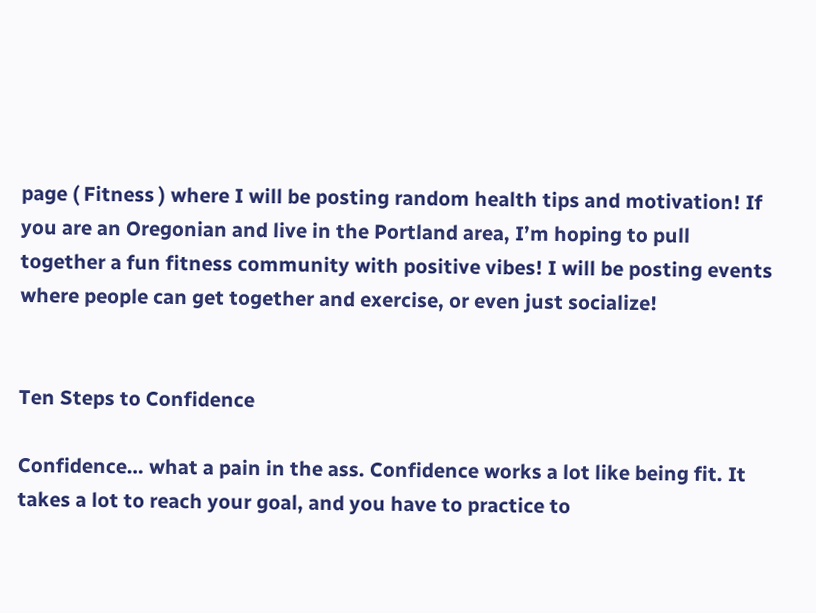page ( Fitness ) where I will be posting random health tips and motivation! If you are an Oregonian and live in the Portland area, I’m hoping to pull together a fun fitness community with positive vibes! I will be posting events where people can get together and exercise, or even just socialize!


Ten Steps to Confidence

Confidence… what a pain in the ass. Confidence works a lot like being fit. It takes a lot to reach your goal, and you have to practice to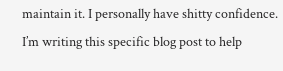maintain it. I personally have shitty confidence. I’m writing this specific blog post to help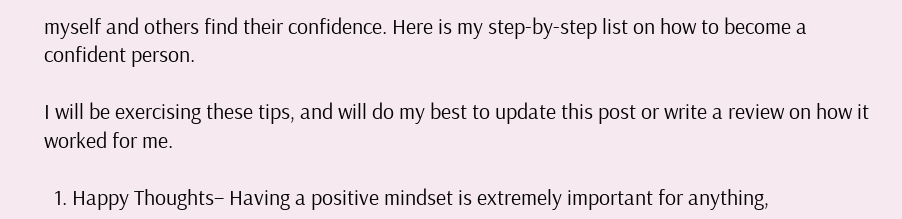myself and others find their confidence. Here is my step-by-step list on how to become a confident person.

I will be exercising these tips, and will do my best to update this post or write a review on how it worked for me.

  1. Happy Thoughts– Having a positive mindset is extremely important for anything,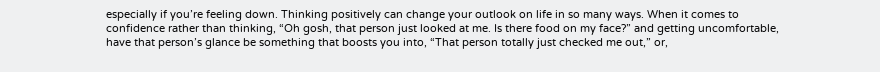especially if you’re feeling down. Thinking positively can change your outlook on life in so many ways. When it comes to confidence rather than thinking, “Oh gosh, that person just looked at me. Is there food on my face?” and getting uncomfortable, have that person’s glance be something that boosts you into, “That person totally just checked me out,” or,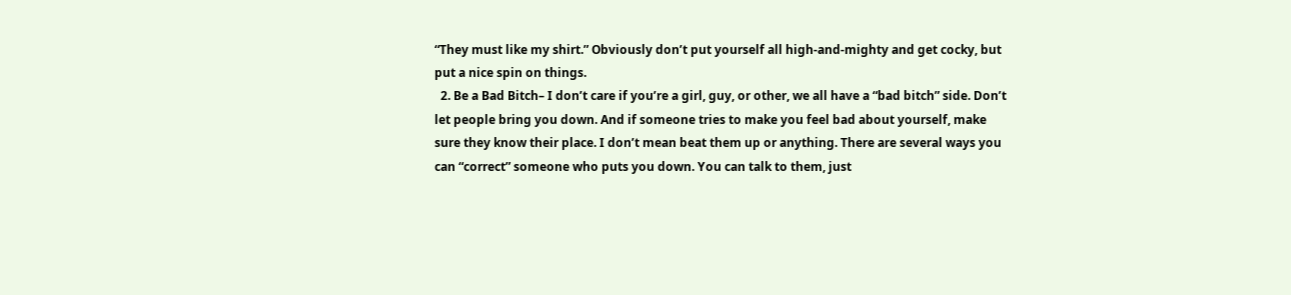“They must like my shirt.” Obviously don’t put yourself all high-and-mighty and get cocky, but put a nice spin on things.
  2. Be a Bad Bitch– I don’t care if you’re a girl, guy, or other, we all have a “bad bitch” side. Don’t let people bring you down. And if someone tries to make you feel bad about yourself, make sure they know their place. I don’t mean beat them up or anything. There are several ways you can “correct” someone who puts you down. You can talk to them, just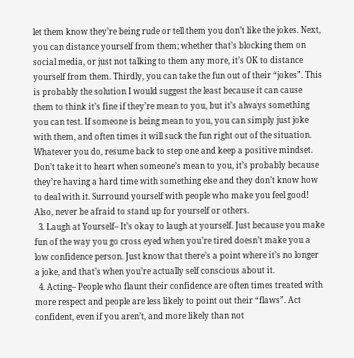let them know they’re being rude or tell them you don’t like the jokes. Next, you can distance yourself from them; whether that’s blocking them on social media, or just not talking to them any more, it’s OK to distance yourself from them. Thirdly, you can take the fun out of their “jokes”. This is probably the solution I would suggest the least because it can cause them to think it’s fine if they’re mean to you, but it’s always something you can test. If someone is being mean to you, you can simply just joke with them, and often times it will suck the fun right out of the situation. Whatever you do, resume back to step one and keep a positive mindset. Don’t take it to heart when someone’s mean to you, it’s probably because they’re having a hard time with something else and they don’t know how to deal with it. Surround yourself with people who make you feel good! Also, never be afraid to stand up for yourself or others.
  3. Laugh at Yourself– It’s okay to laugh at yourself. Just because you make fun of the way you go cross eyed when you’re tired doesn’t make you a low confidence person. Just know that there’s a point where it’s no longer a joke, and that’s when you’re actually self conscious about it.
  4. Acting– People who flaunt their confidence are often times treated with more respect and people are less likely to point out their “flaws”. Act confident, even if you aren’t, and more likely than not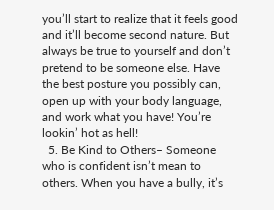you’ll start to realize that it feels good and it’ll become second nature. But always be true to yourself and don’t pretend to be someone else. Have the best posture you possibly can, open up with your body language, and work what you have! You’re lookin’ hot as hell!
  5. Be Kind to Others– Someone who is confident isn’t mean to others. When you have a bully, it’s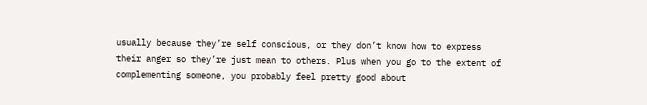usually because they’re self conscious, or they don’t know how to express their anger so they’re just mean to others. Plus when you go to the extent of complementing someone, you probably feel pretty good about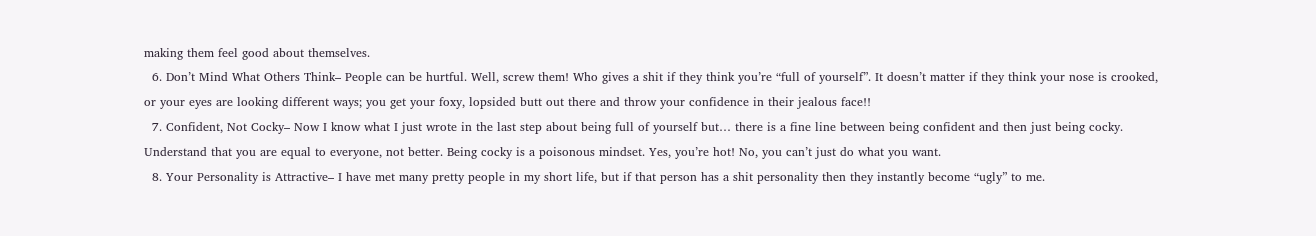making them feel good about themselves.
  6. Don’t Mind What Others Think– People can be hurtful. Well, screw them! Who gives a shit if they think you’re “full of yourself”. It doesn’t matter if they think your nose is crooked, or your eyes are looking different ways; you get your foxy, lopsided butt out there and throw your confidence in their jealous face!!
  7. Confident, Not Cocky– Now I know what I just wrote in the last step about being full of yourself but… there is a fine line between being confident and then just being cocky. Understand that you are equal to everyone, not better. Being cocky is a poisonous mindset. Yes, you’re hot! No, you can’t just do what you want.
  8. Your Personality is Attractive– I have met many pretty people in my short life, but if that person has a shit personality then they instantly become “ugly” to me.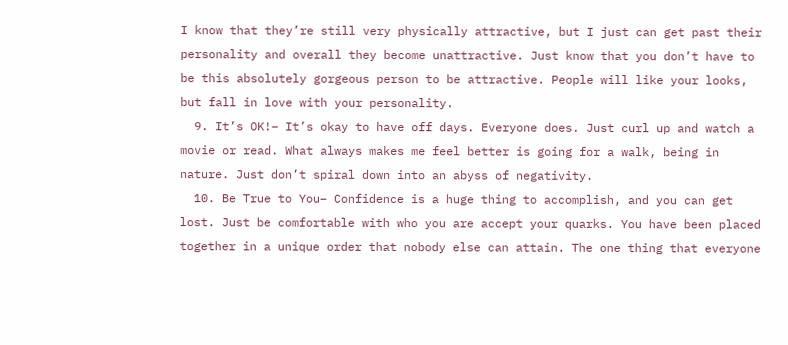I know that they’re still very physically attractive, but I just can get past their personality and overall they become unattractive. Just know that you don’t have to be this absolutely gorgeous person to be attractive. People will like your looks, but fall in love with your personality.
  9. It’s OK!– It’s okay to have off days. Everyone does. Just curl up and watch a movie or read. What always makes me feel better is going for a walk, being in nature. Just don’t spiral down into an abyss of negativity.
  10. Be True to You– Confidence is a huge thing to accomplish, and you can get lost. Just be comfortable with who you are accept your quarks. You have been placed together in a unique order that nobody else can attain. The one thing that everyone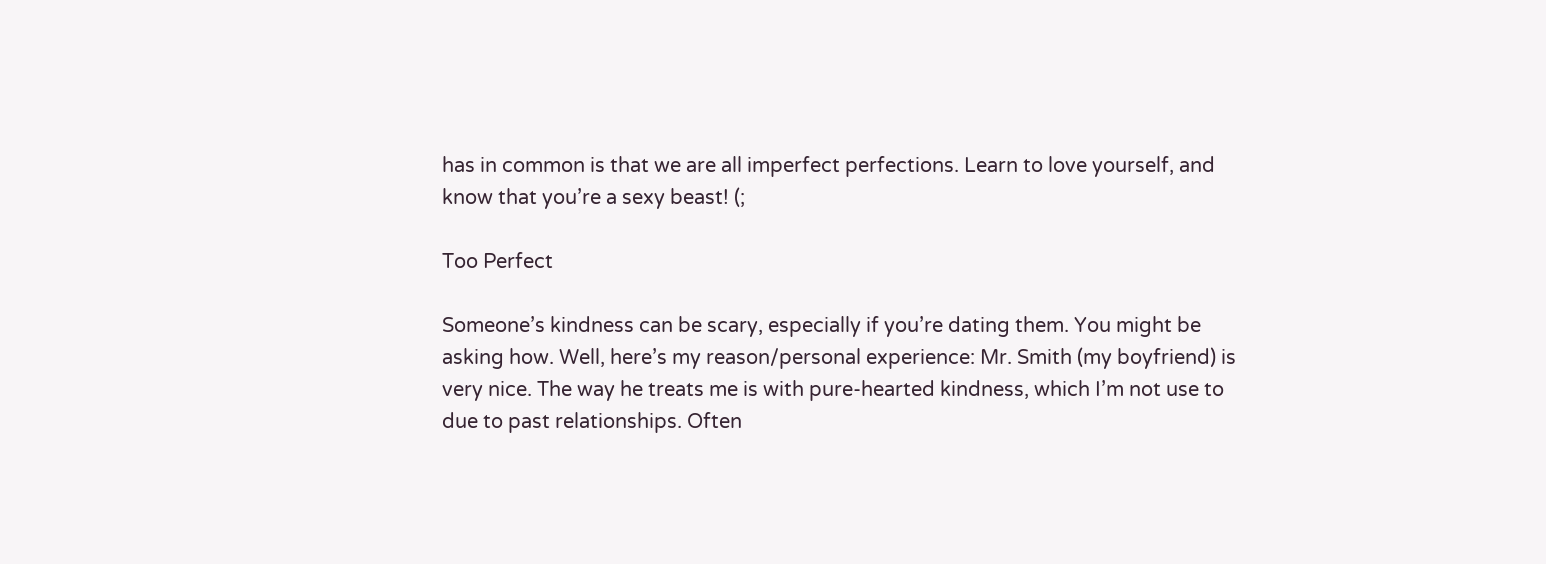has in common is that we are all imperfect perfections. Learn to love yourself, and know that you’re a sexy beast! (;

Too Perfect

Someone’s kindness can be scary, especially if you’re dating them. You might be asking how. Well, here’s my reason/personal experience: Mr. Smith (my boyfriend) is very nice. The way he treats me is with pure-hearted kindness, which I’m not use to due to past relationships. Often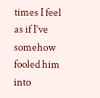times I feel as if I’ve somehow fooled him into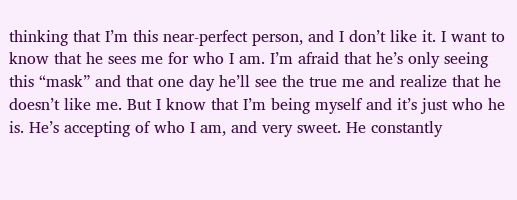thinking that I’m this near-perfect person, and I don’t like it. I want to know that he sees me for who I am. I’m afraid that he’s only seeing this “mask” and that one day he’ll see the true me and realize that he doesn’t like me. But I know that I’m being myself and it’s just who he is. He’s accepting of who I am, and very sweet. He constantly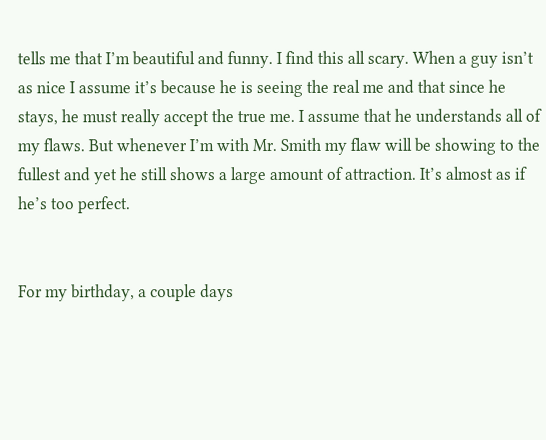tells me that I’m beautiful and funny. I find this all scary. When a guy isn’t as nice I assume it’s because he is seeing the real me and that since he stays, he must really accept the true me. I assume that he understands all of my flaws. But whenever I’m with Mr. Smith my flaw will be showing to the fullest and yet he still shows a large amount of attraction. It’s almost as if he’s too perfect.


For my birthday, a couple days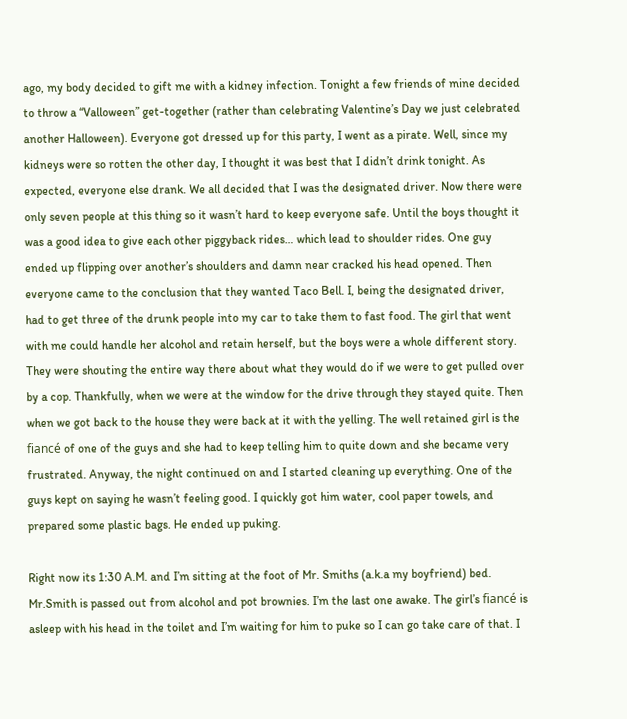ago, my body decided to gift me with a kidney infection. Tonight a few friends of mine decided to throw a “Valloween” get-together (rather than celebrating Valentine’s Day we just celebrated another Halloween). Everyone got dressed up for this party, I went as a pirate. Well, since my kidneys were so rotten the other day, I thought it was best that I didn’t drink tonight. As expected, everyone else drank. We all decided that I was the designated driver. Now there were only seven people at this thing so it wasn’t hard to keep everyone safe. Until the boys thought it was a good idea to give each other piggyback rides… which lead to shoulder rides. One guy ended up flipping over another’s shoulders and damn near cracked his head opened. Then everyone came to the conclusion that they wanted Taco Bell. I, being the designated driver, had to get three of the drunk people into my car to take them to fast food. The girl that went with me could handle her alcohol and retain herself, but the boys were a whole different story. They were shouting the entire way there about what they would do if we were to get pulled over by a cop. Thankfully, when we were at the window for the drive through they stayed quite. Then when we got back to the house they were back at it with the yelling. The well retained girl is the fiancé of one of the guys and she had to keep telling him to quite down and she became very frustrated. Anyway, the night continued on and I started cleaning up everything. One of the guys kept on saying he wasn’t feeling good. I quickly got him water, cool paper towels, and prepared some plastic bags. He ended up puking.

Right now its 1:30 A.M. and I’m sitting at the foot of Mr. Smiths (a.k.a my boyfriend) bed. Mr.Smith is passed out from alcohol and pot brownies. I’m the last one awake. The girl’s fiancé is asleep with his head in the toilet and I’m waiting for him to puke so I can go take care of that. I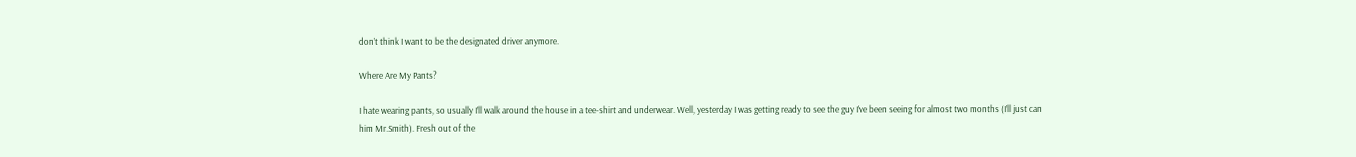don’t think I want to be the designated driver anymore.

Where Are My Pants?

I hate wearing pants, so usually I’ll walk around the house in a tee-shirt and underwear. Well, yesterday I was getting ready to see the guy I’ve been seeing for almost two months (I’ll just can him Mr.Smith). Fresh out of the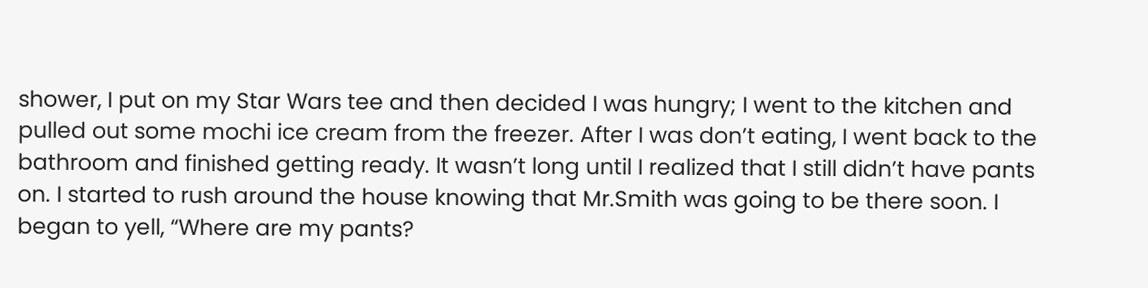shower, I put on my Star Wars tee and then decided I was hungry; I went to the kitchen and pulled out some mochi ice cream from the freezer. After I was don’t eating, I went back to the bathroom and finished getting ready. It wasn’t long until I realized that I still didn’t have pants on. I started to rush around the house knowing that Mr.Smith was going to be there soon. I began to yell, “Where are my pants?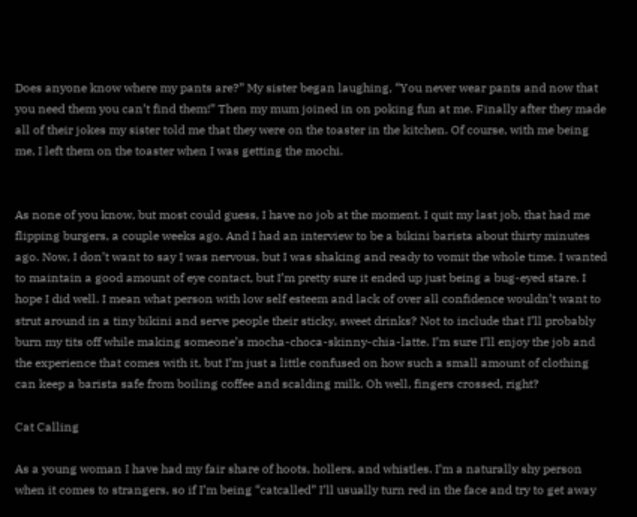Does anyone know where my pants are?” My sister began laughing, “You never wear pants and now that you need them you can’t find them!” Then my mum joined in on poking fun at me. Finally after they made all of their jokes my sister told me that they were on the toaster in the kitchen. Of course, with me being me, I left them on the toaster when I was getting the mochi.


As none of you know, but most could guess, I have no job at the moment. I quit my last job, that had me flipping burgers, a couple weeks ago. And I had an interview to be a bikini barista about thirty minutes ago. Now, I don’t want to say I was nervous, but I was shaking and ready to vomit the whole time. I wanted to maintain a good amount of eye contact, but I’m pretty sure it ended up just being a bug-eyed stare. I hope I did well. I mean what person with low self esteem and lack of over all confidence wouldn’t want to strut around in a tiny bikini and serve people their sticky, sweet drinks? Not to include that I’ll probably burn my tits off while making someone’s mocha-choca-skinny-chia-latte. I’m sure I’ll enjoy the job and the experience that comes with it, but I’m just a little confused on how such a small amount of clothing can keep a barista safe from boiling coffee and scalding milk. Oh well, fingers crossed, right?

Cat Calling

As a young woman I have had my fair share of hoots, hollers, and whistles. I’m a naturally shy person when it comes to strangers, so if I’m being “catcalled” I’ll usually turn red in the face and try to get away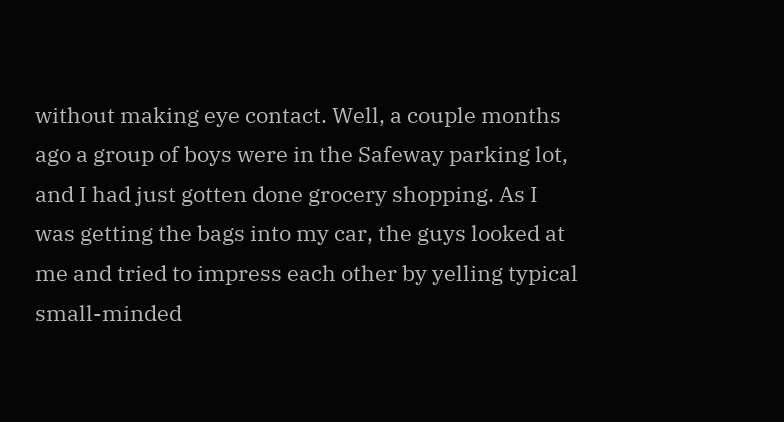without making eye contact. Well, a couple months ago a group of boys were in the Safeway parking lot, and I had just gotten done grocery shopping. As I was getting the bags into my car, the guys looked at me and tried to impress each other by yelling typical small-minded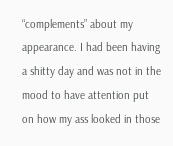“complements” about my appearance. I had been having a shitty day and was not in the mood to have attention put on how my ass looked in those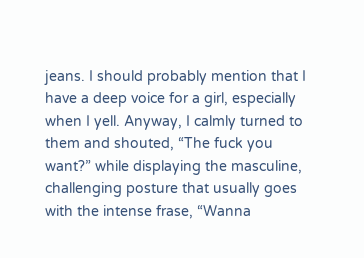jeans. I should probably mention that I have a deep voice for a girl, especially when I yell. Anyway, I calmly turned to them and shouted, “The fuck you want?” while displaying the masculine, challenging posture that usually goes with the intense frase, “Wanna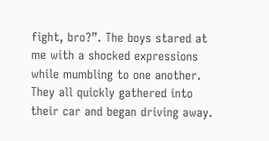fight, bro?”. The boys stared at me with a shocked expressions while mumbling to one another. They all quickly gathered into their car and began driving away.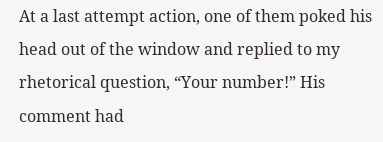At a last attempt action, one of them poked his head out of the window and replied to my rhetorical question, “Your number!” His comment had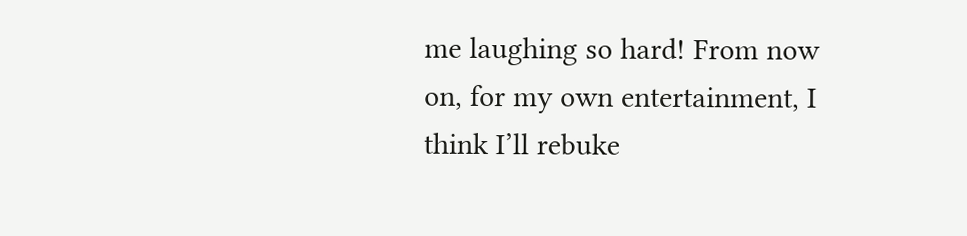me laughing so hard! From now on, for my own entertainment, I think I’ll rebuke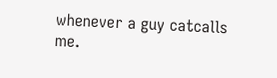whenever a guy catcalls me.